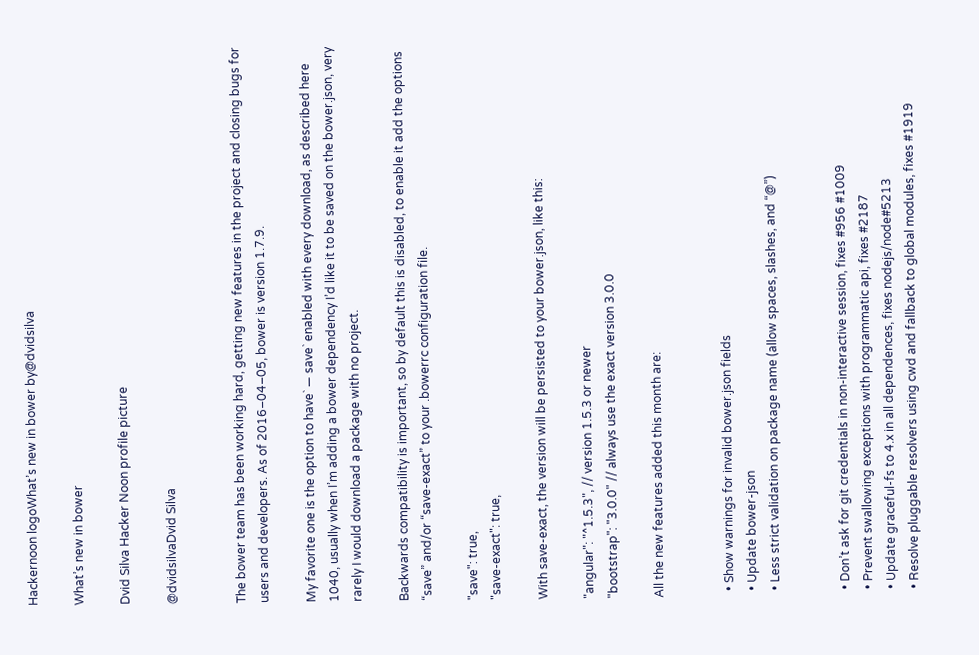Hackernoon logoWhat’s new in bower by@dvidsilva

What’s new in bower

Dvid Silva Hacker Noon profile picture

@dvidsilvaDvid Silva


The bower team has been working hard, getting new features in the project and closing bugs for users and developers. As of 2016–04–05, bower is version 1.7.9.

My favorite one is the option to have` — save` enabled with every download, as described here 1040, usually when I’m adding a bower dependency I’d like it to be saved on the bower.json, very rarely I would download a package with no project.

Backwards compatibility is important, so by default this is disabled, to enable it add the options “save” and/or “save-exact” to your .bowerrc configuration file.

"save": true,
"save-exact": true,

With save-exact, the version will be persisted to your bower.json, like this:

"angular": "^1.5.3", // version 1.5.3 or newer
"bootstrap": "3.0.0" // always use the exact version 3.0.0

All the new features added this month are:


  • Show warnings for invalid bower.json fields
  • Update bower-json
  • Less strict validation on package name (allow spaces, slashes, and “@”)


  • Don’t ask for git credentials in non-interactive session, fixes #956 #1009
  • Prevent swallowing exceptions with programmatic api, fixes #2187
  • Update graceful-fs to 4.x in all dependences, fixes nodejs/node#5213
  • Resolve pluggable resolvers using cwd and fallback to global modules, fixes #1919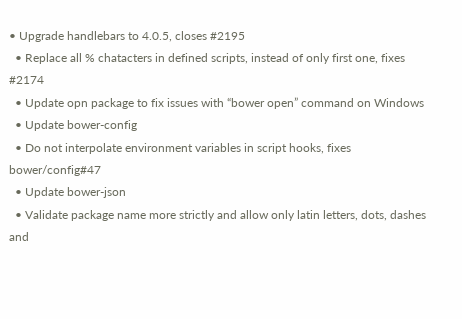• Upgrade handlebars to 4.0.5, closes #2195
  • Replace all % chatacters in defined scripts, instead of only first one, fixes #2174
  • Update opn package to fix issues with “bower open” command on Windows
  • Update bower-config
  • Do not interpolate environment variables in script hooks, fixes bower/config#47
  • Update bower-json
  • Validate package name more strictly and allow only latin letters, dots, dashes and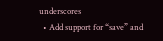underscores
  • Add support for “save” and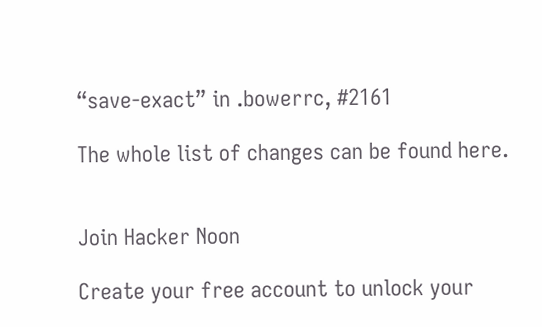“save-exact” in .bowerrc, #2161

The whole list of changes can be found here.


Join Hacker Noon

Create your free account to unlock your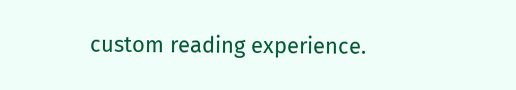custom reading experience.